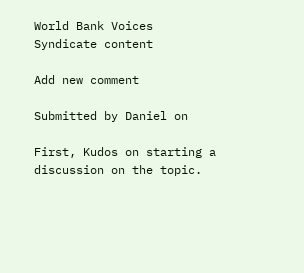World Bank Voices
Syndicate content

Add new comment

Submitted by Daniel on

First, Kudos on starting a discussion on the topic.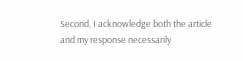Second, I acknowledge both the article and my response necessarily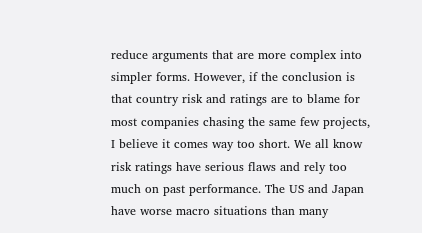reduce arguments that are more complex into simpler forms. However, if the conclusion is that country risk and ratings are to blame for most companies chasing the same few projects, I believe it comes way too short. We all know risk ratings have serious flaws and rely too much on past performance. The US and Japan have worse macro situations than many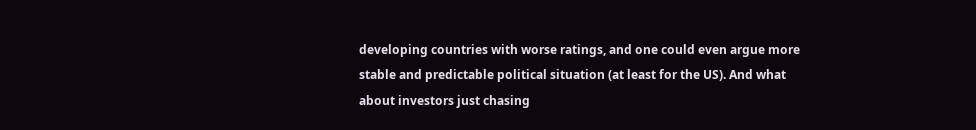developing countries with worse ratings, and one could even argue more stable and predictable political situation (at least for the US). And what about investors just chasing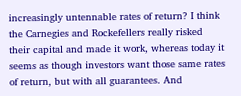increasingly untennable rates of return? I think the Carnegies and Rockefellers really risked their capital and made it work, whereas today it seems as though investors want those same rates of return, but with all guarantees. And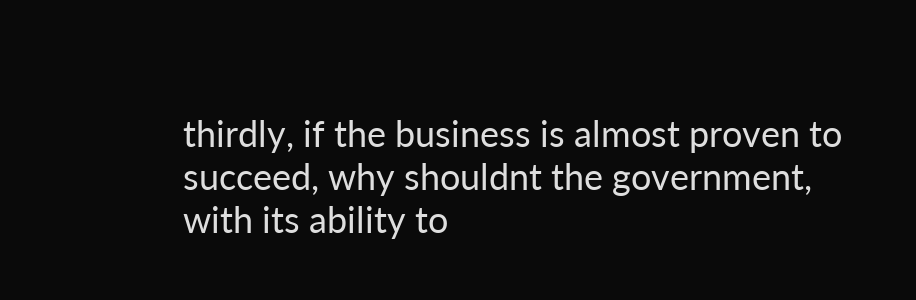thirdly, if the business is almost proven to succeed, why shouldnt the government, with its ability to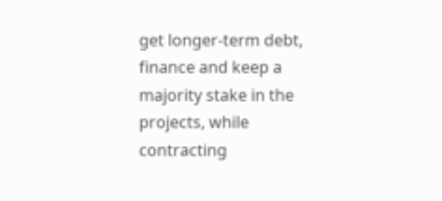get longer-term debt, finance and keep a majority stake in the projects, while contracting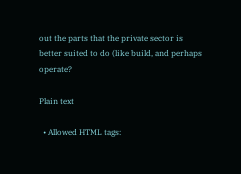out the parts that the private sector is better suited to do (like build, and perhaps operate?

Plain text

  • Allowed HTML tags: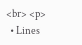<br> <p>
  • Lines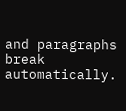and paragraphs break automatically.